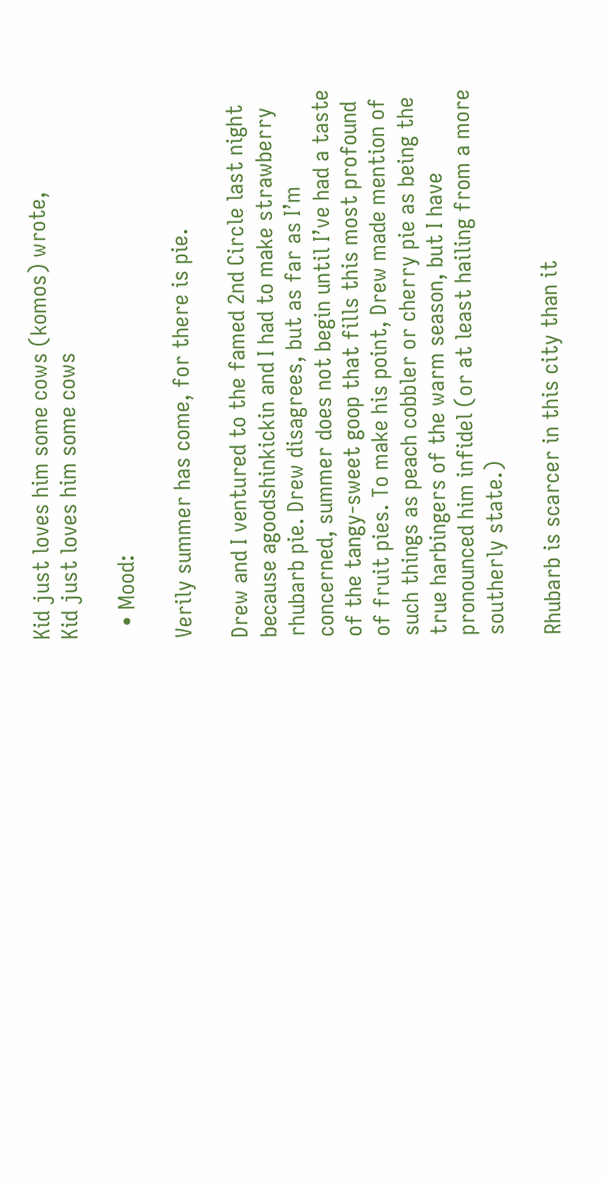Kid just loves him some cows (komos) wrote,
Kid just loves him some cows

  • Mood:

Verily summer has come, for there is pie.

Drew and I ventured to the famed 2nd Circle last night because agoodshinkickin and I had to make strawberry rhubarb pie. Drew disagrees, but as far as I’m concerned, summer does not begin until I’ve had a taste of the tangy-sweet goop that fills this most profound of fruit pies. To make his point, Drew made mention of such things as peach cobbler or cherry pie as being the true harbingers of the warm season, but I have pronounced him infidel (or at least hailing from a more southerly state.)

Rhubarb is scarcer in this city than it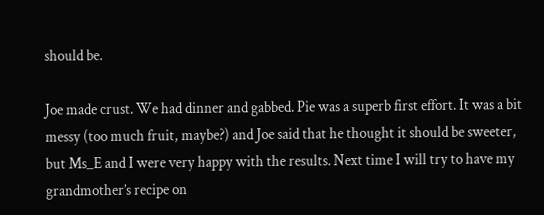should be.

Joe made crust. We had dinner and gabbed. Pie was a superb first effort. It was a bit messy (too much fruit, maybe?) and Joe said that he thought it should be sweeter, but Ms_E and I were very happy with the results. Next time I will try to have my grandmother’s recipe on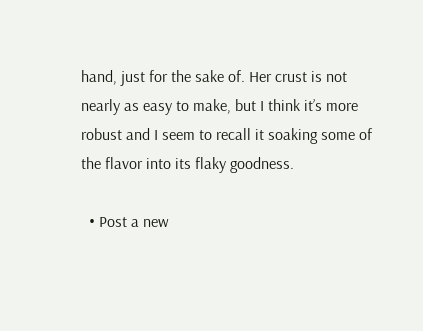hand, just for the sake of. Her crust is not nearly as easy to make, but I think it’s more robust and I seem to recall it soaking some of the flavor into its flaky goodness.

  • Post a new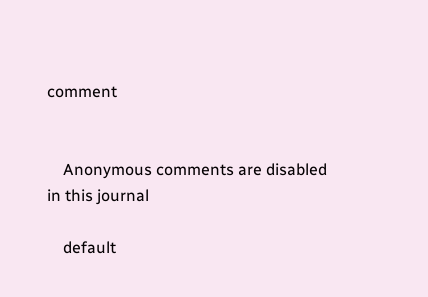comment


    Anonymous comments are disabled in this journal

    default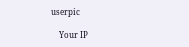userpic

    Your IP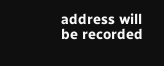address will be recorded